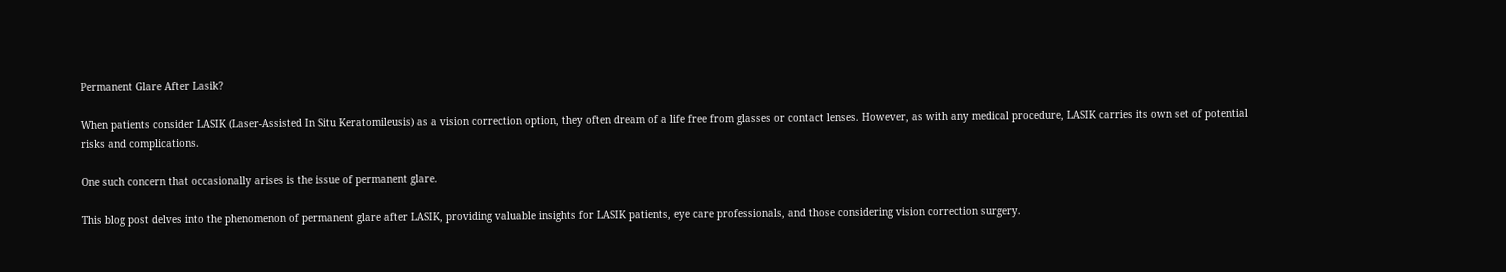Permanent Glare After Lasik?

When patients consider LASIK (Laser-Assisted In Situ Keratomileusis) as a vision correction option, they often dream of a life free from glasses or contact lenses. However, as with any medical procedure, LASIK carries its own set of potential risks and complications.

One such concern that occasionally arises is the issue of permanent glare.

This blog post delves into the phenomenon of permanent glare after LASIK, providing valuable insights for LASIK patients, eye care professionals, and those considering vision correction surgery.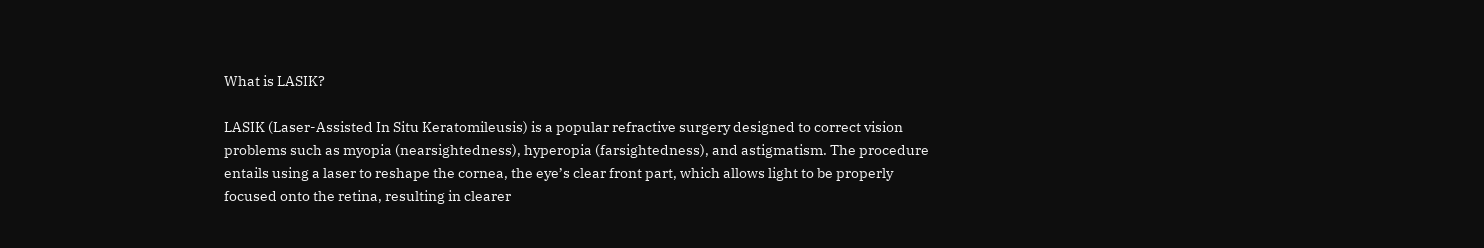What is LASIK?

LASIK (Laser-Assisted In Situ Keratomileusis) is a popular refractive surgery designed to correct vision problems such as myopia (nearsightedness), hyperopia (farsightedness), and astigmatism. The procedure entails using a laser to reshape the cornea, the eye’s clear front part, which allows light to be properly focused onto the retina, resulting in clearer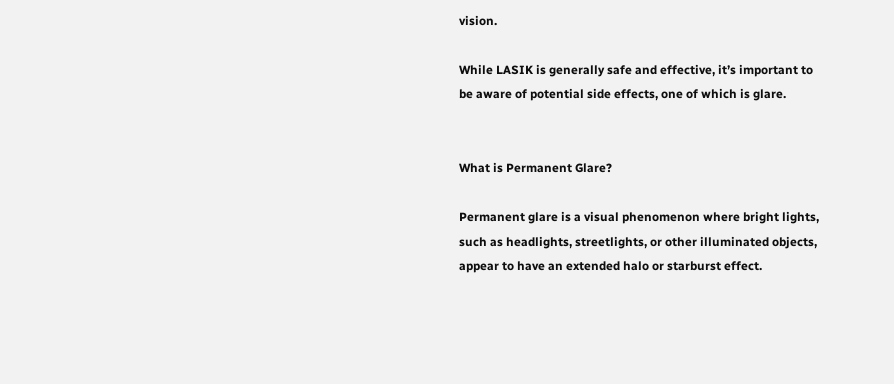vision.

While LASIK is generally safe and effective, it’s important to be aware of potential side effects, one of which is glare.


What is Permanent Glare?

Permanent glare is a visual phenomenon where bright lights, such as headlights, streetlights, or other illuminated objects, appear to have an extended halo or starburst effect.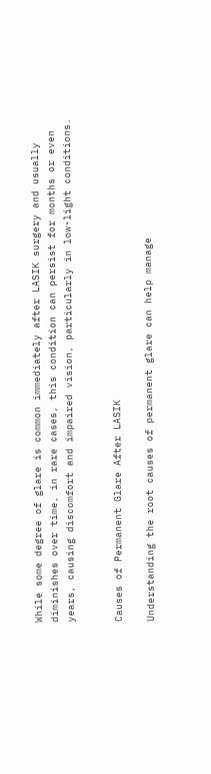While some degree of glare is common immediately after LASIK surgery and usually diminishes over time, in rare cases, this condition can persist for months or even years, causing discomfort and impaired vision, particularly in low-light conditions.


Causes of Permanent Glare After LASIK

Understanding the root causes of permanent glare can help manage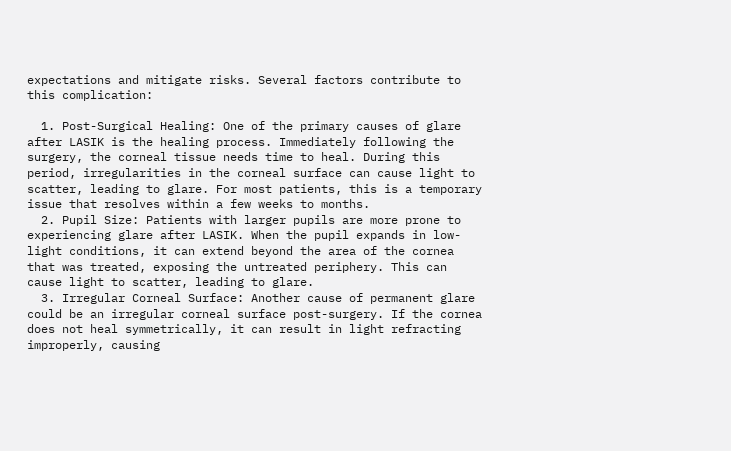expectations and mitigate risks. Several factors contribute to this complication:

  1. Post-Surgical Healing: One of the primary causes of glare after LASIK is the healing process. Immediately following the surgery, the corneal tissue needs time to heal. During this period, irregularities in the corneal surface can cause light to scatter, leading to glare. For most patients, this is a temporary issue that resolves within a few weeks to months.
  2. Pupil Size: Patients with larger pupils are more prone to experiencing glare after LASIK. When the pupil expands in low-light conditions, it can extend beyond the area of the cornea that was treated, exposing the untreated periphery. This can cause light to scatter, leading to glare.
  3. Irregular Corneal Surface: Another cause of permanent glare could be an irregular corneal surface post-surgery. If the cornea does not heal symmetrically, it can result in light refracting improperly, causing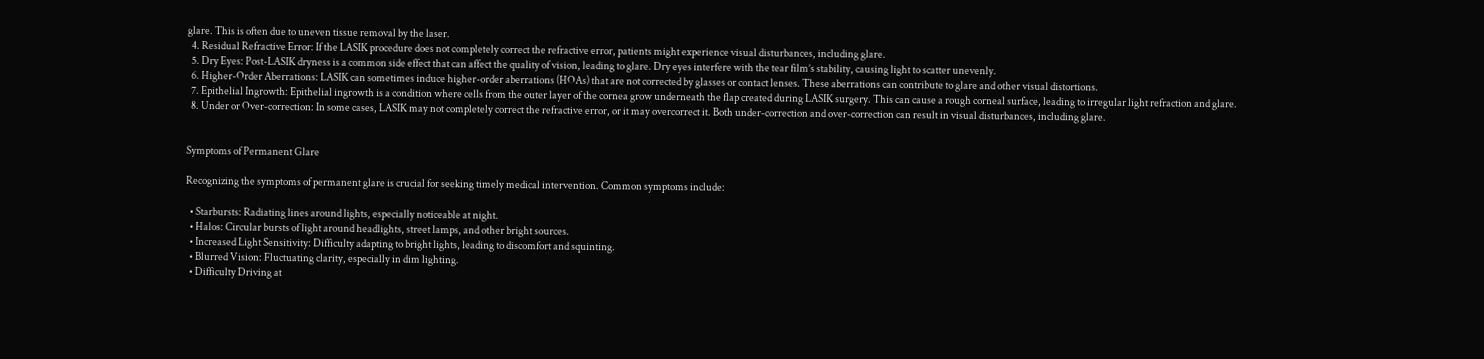glare. This is often due to uneven tissue removal by the laser.
  4. Residual Refractive Error: If the LASIK procedure does not completely correct the refractive error, patients might experience visual disturbances, including glare.
  5. Dry Eyes: Post-LASIK dryness is a common side effect that can affect the quality of vision, leading to glare. Dry eyes interfere with the tear film’s stability, causing light to scatter unevenly.
  6. Higher-Order Aberrations: LASIK can sometimes induce higher-order aberrations (HOAs) that are not corrected by glasses or contact lenses. These aberrations can contribute to glare and other visual distortions.
  7. Epithelial Ingrowth: Epithelial ingrowth is a condition where cells from the outer layer of the cornea grow underneath the flap created during LASIK surgery. This can cause a rough corneal surface, leading to irregular light refraction and glare.
  8. Under or Over-correction: In some cases, LASIK may not completely correct the refractive error, or it may overcorrect it. Both under-correction and over-correction can result in visual disturbances, including glare.


Symptoms of Permanent Glare

Recognizing the symptoms of permanent glare is crucial for seeking timely medical intervention. Common symptoms include:

  • Starbursts: Radiating lines around lights, especially noticeable at night.
  • Halos: Circular bursts of light around headlights, street lamps, and other bright sources.
  • Increased Light Sensitivity: Difficulty adapting to bright lights, leading to discomfort and squinting.
  • Blurred Vision: Fluctuating clarity, especially in dim lighting.
  • Difficulty Driving at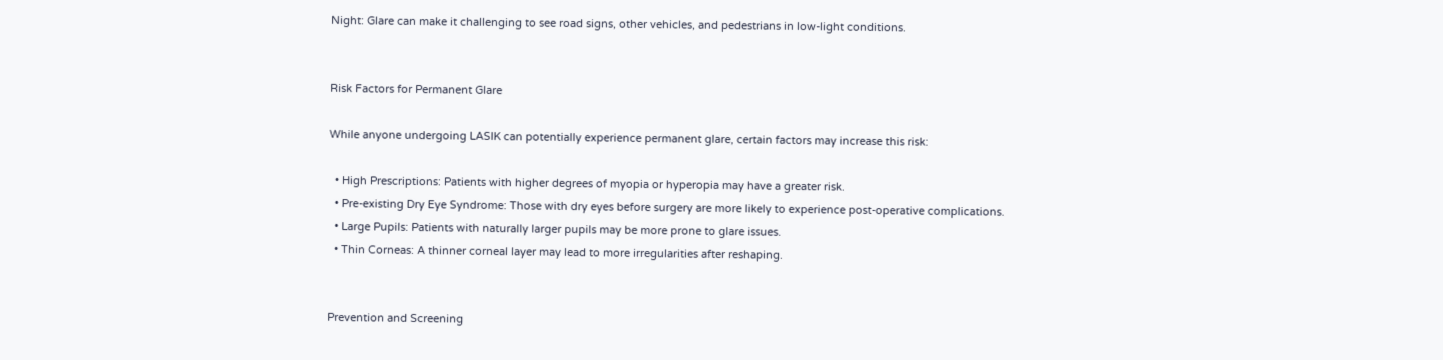Night: Glare can make it challenging to see road signs, other vehicles, and pedestrians in low-light conditions.


Risk Factors for Permanent Glare

While anyone undergoing LASIK can potentially experience permanent glare, certain factors may increase this risk:

  • High Prescriptions: Patients with higher degrees of myopia or hyperopia may have a greater risk.
  • Pre-existing Dry Eye Syndrome: Those with dry eyes before surgery are more likely to experience post-operative complications.
  • Large Pupils: Patients with naturally larger pupils may be more prone to glare issues.
  • Thin Corneas: A thinner corneal layer may lead to more irregularities after reshaping.


Prevention and Screening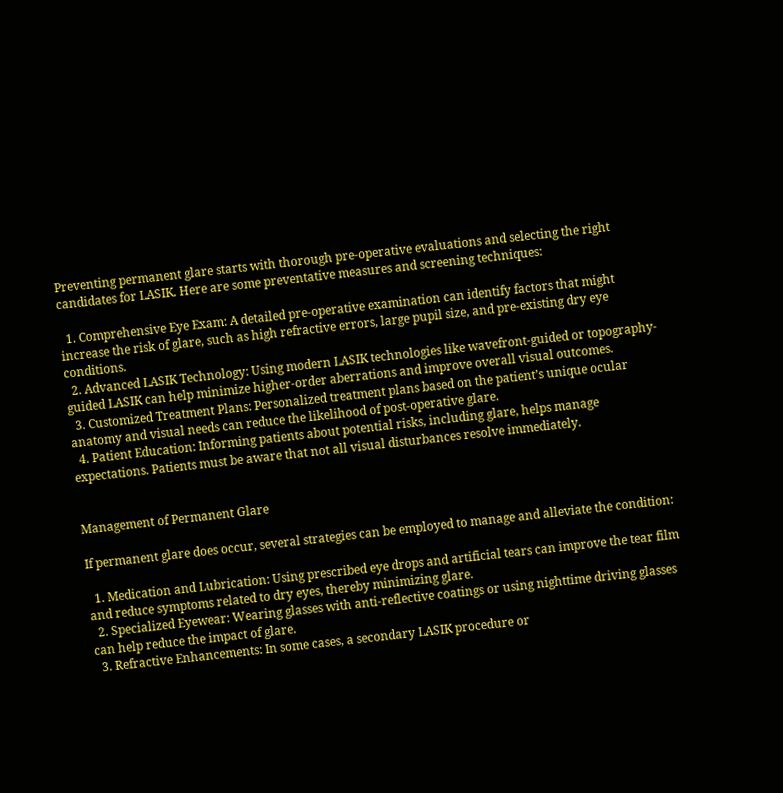Preventing permanent glare starts with thorough pre-operative evaluations and selecting the right candidates for LASIK. Here are some preventative measures and screening techniques:

  1. Comprehensive Eye Exam: A detailed pre-operative examination can identify factors that might increase the risk of glare, such as high refractive errors, large pupil size, and pre-existing dry eye conditions.
  2. Advanced LASIK Technology: Using modern LASIK technologies like wavefront-guided or topography-guided LASIK can help minimize higher-order aberrations and improve overall visual outcomes.
  3. Customized Treatment Plans: Personalized treatment plans based on the patient’s unique ocular anatomy and visual needs can reduce the likelihood of post-operative glare.
  4. Patient Education: Informing patients about potential risks, including glare, helps manage expectations. Patients must be aware that not all visual disturbances resolve immediately.


Management of Permanent Glare

If permanent glare does occur, several strategies can be employed to manage and alleviate the condition:

  1. Medication and Lubrication: Using prescribed eye drops and artificial tears can improve the tear film and reduce symptoms related to dry eyes, thereby minimizing glare.
  2. Specialized Eyewear: Wearing glasses with anti-reflective coatings or using nighttime driving glasses can help reduce the impact of glare.
  3. Refractive Enhancements: In some cases, a secondary LASIK procedure or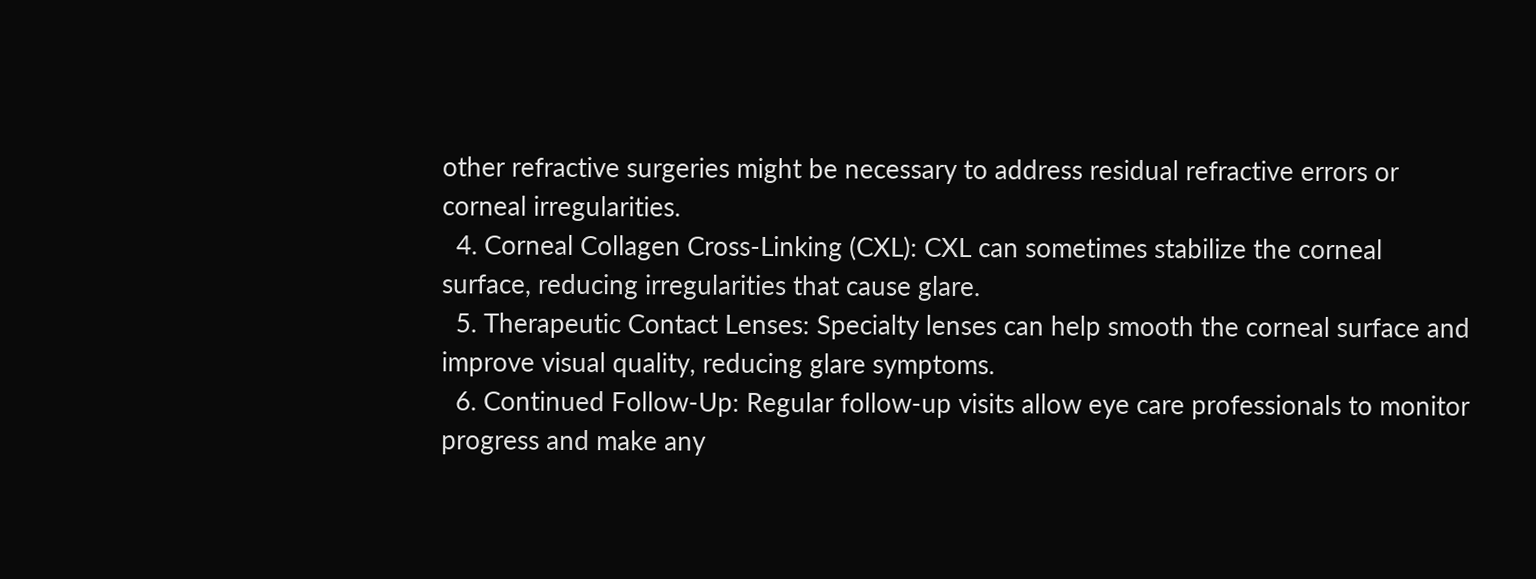other refractive surgeries might be necessary to address residual refractive errors or corneal irregularities.
  4. Corneal Collagen Cross-Linking (CXL): CXL can sometimes stabilize the corneal surface, reducing irregularities that cause glare.
  5. Therapeutic Contact Lenses: Specialty lenses can help smooth the corneal surface and improve visual quality, reducing glare symptoms.
  6. Continued Follow-Up: Regular follow-up visits allow eye care professionals to monitor progress and make any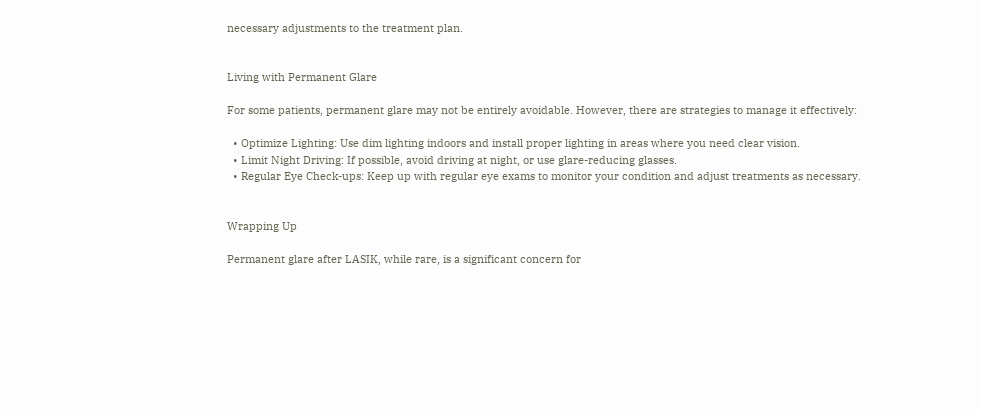necessary adjustments to the treatment plan.


Living with Permanent Glare

For some patients, permanent glare may not be entirely avoidable. However, there are strategies to manage it effectively:

  • Optimize Lighting: Use dim lighting indoors and install proper lighting in areas where you need clear vision.
  • Limit Night Driving: If possible, avoid driving at night, or use glare-reducing glasses.
  • Regular Eye Check-ups: Keep up with regular eye exams to monitor your condition and adjust treatments as necessary.


Wrapping Up

Permanent glare after LASIK, while rare, is a significant concern for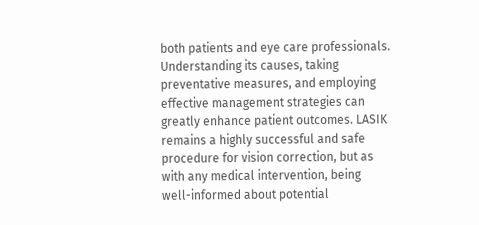both patients and eye care professionals. Understanding its causes, taking preventative measures, and employing effective management strategies can greatly enhance patient outcomes. LASIK remains a highly successful and safe procedure for vision correction, but as with any medical intervention, being well-informed about potential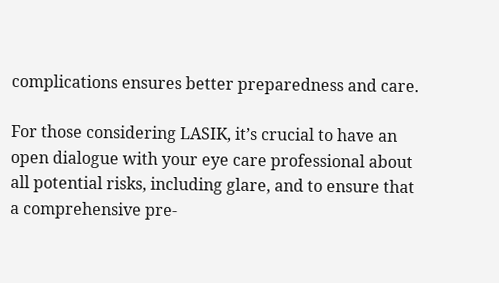complications ensures better preparedness and care.

For those considering LASIK, it’s crucial to have an open dialogue with your eye care professional about all potential risks, including glare, and to ensure that a comprehensive pre-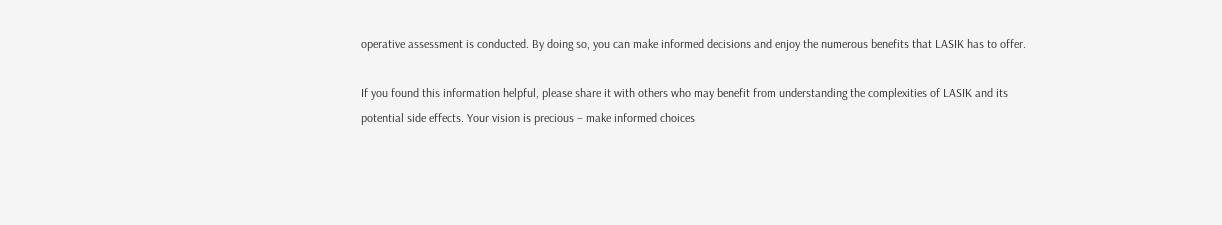operative assessment is conducted. By doing so, you can make informed decisions and enjoy the numerous benefits that LASIK has to offer.

If you found this information helpful, please share it with others who may benefit from understanding the complexities of LASIK and its potential side effects. Your vision is precious – make informed choices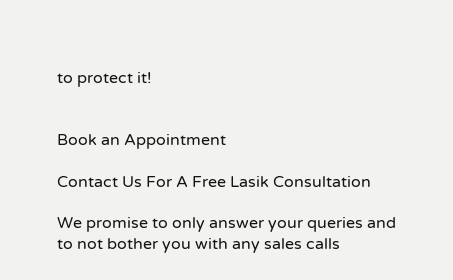to protect it!


Book an Appointment

Contact Us For A Free Lasik Consultation

We promise to only answer your queries and to not bother you with any sales calls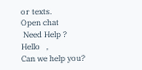or texts.
Open chat
 Need Help ?
Hello   ,
Can we help you?